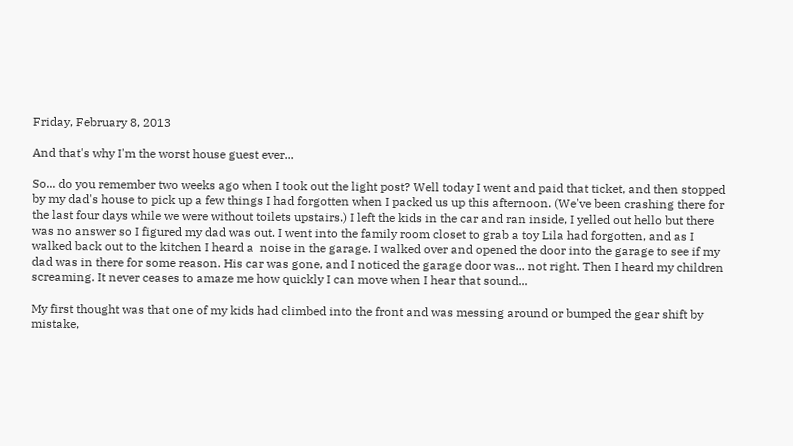Friday, February 8, 2013

And that's why I'm the worst house guest ever...

So... do you remember two weeks ago when I took out the light post? Well today I went and paid that ticket, and then stopped by my dad's house to pick up a few things I had forgotten when I packed us up this afternoon. (We've been crashing there for the last four days while we were without toilets upstairs.) I left the kids in the car and ran inside, I yelled out hello but there was no answer so I figured my dad was out. I went into the family room closet to grab a toy Lila had forgotten, and as I walked back out to the kitchen I heard a  noise in the garage. I walked over and opened the door into the garage to see if my dad was in there for some reason. His car was gone, and I noticed the garage door was... not right. Then I heard my children screaming. It never ceases to amaze me how quickly I can move when I hear that sound...

My first thought was that one of my kids had climbed into the front and was messing around or bumped the gear shift by mistake,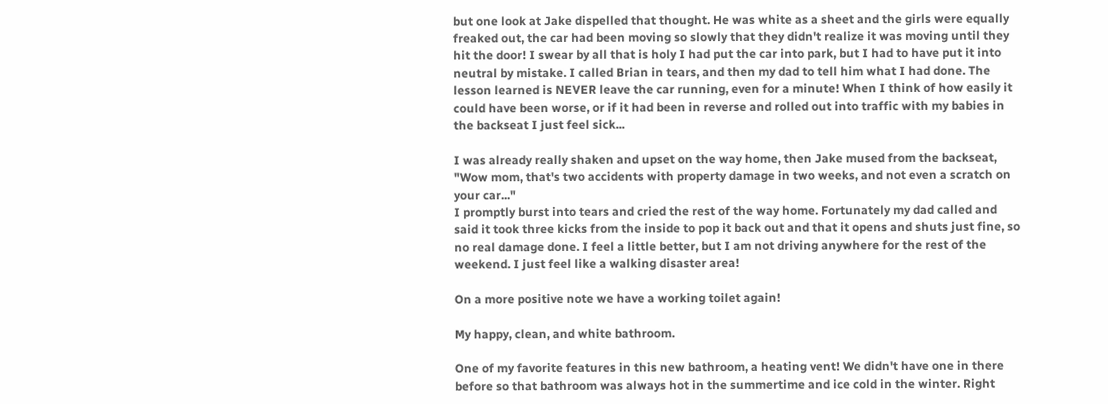but one look at Jake dispelled that thought. He was white as a sheet and the girls were equally freaked out, the car had been moving so slowly that they didn't realize it was moving until they hit the door! I swear by all that is holy I had put the car into park, but I had to have put it into neutral by mistake. I called Brian in tears, and then my dad to tell him what I had done. The lesson learned is NEVER leave the car running, even for a minute! When I think of how easily it could have been worse, or if it had been in reverse and rolled out into traffic with my babies in the backseat I just feel sick...

I was already really shaken and upset on the way home, then Jake mused from the backseat, "Wow mom, that's two accidents with property damage in two weeks, and not even a scratch on your car..."
I promptly burst into tears and cried the rest of the way home. Fortunately my dad called and said it took three kicks from the inside to pop it back out and that it opens and shuts just fine, so no real damage done. I feel a little better, but I am not driving anywhere for the rest of the weekend. I just feel like a walking disaster area!

On a more positive note we have a working toilet again!

My happy, clean, and white bathroom.

One of my favorite features in this new bathroom, a heating vent! We didn't have one in there before so that bathroom was always hot in the summertime and ice cold in the winter. Right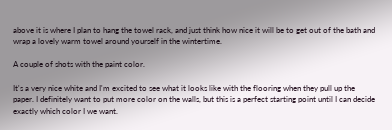above it is where I plan to hang the towel rack, and just think how nice it will be to get out of the bath and wrap a lovely warm towel around yourself in the wintertime.

A couple of shots with the paint color.

It's a very nice white and I'm excited to see what it looks like with the flooring when they pull up the paper. I definitely want to put more color on the walls, but this is a perfect starting point until I can decide exactly which color I we want.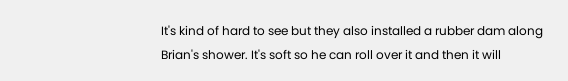It's kind of hard to see but they also installed a rubber dam along Brian's shower. It's soft so he can roll over it and then it will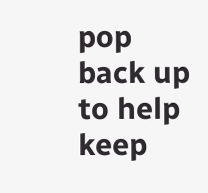pop back up to help keep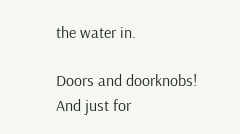the water in.

Doors and doorknobs!
And just for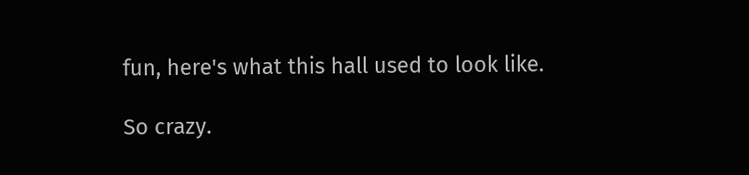fun, here's what this hall used to look like.

So crazy.